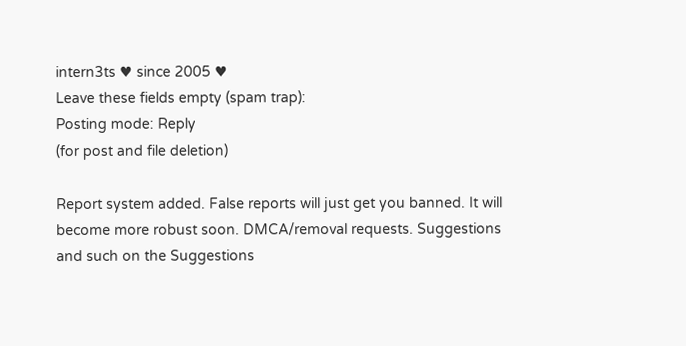intern3ts ♥ since 2005 ♥
Leave these fields empty (spam trap):
Posting mode: Reply
(for post and file deletion)

Report system added. False reports will just get you banned. It will become more robust soon. DMCA/removal requests. Suggestions and such on the Suggestions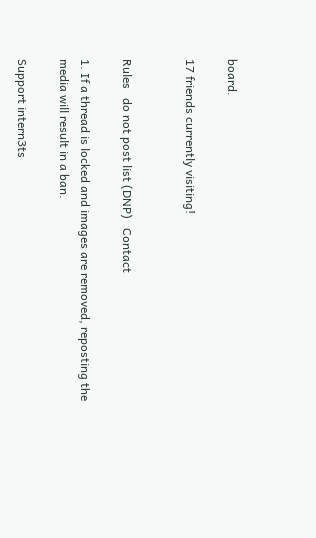board.

17 friends currently visiting!


Rules   do not post list (DNP)   Contact

1. If a thread is locked and images are removed, reposting the media will result in a ban.

Support intern3ts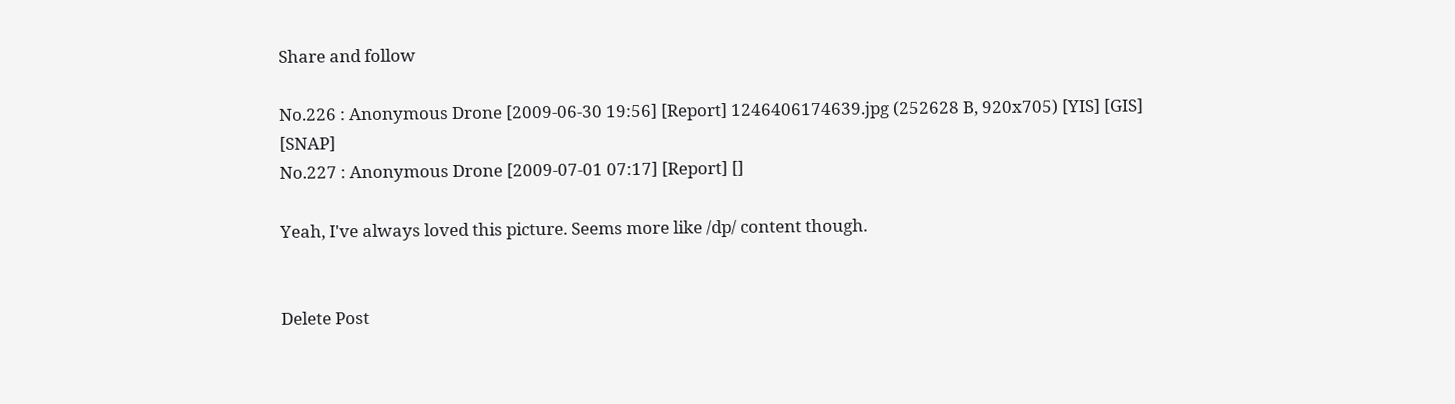Share and follow

No.226 : Anonymous Drone [2009-06-30 19:56] [Report] 1246406174639.jpg (252628 B, 920x705) [YIS] [GIS] [SNAP]
No.227 : Anonymous Drone [2009-07-01 07:17] [Report] []

Yeah, I've always loved this picture. Seems more like /dp/ content though.


Delete Post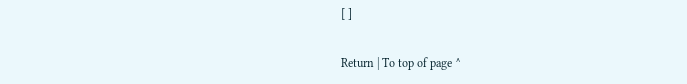[ ]

Return | To top of page ^